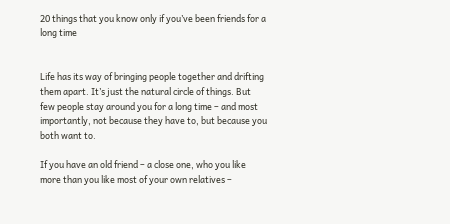20 things that you know only if you’ve been friends for a long time


Life has its way of bringing people together and drifting them apart. It’s just the natural circle of things. But few people stay around you for a long time – and most importantly, not because they have to, but because you both want to.

If you have an old friend – a close one, who you like more than you like most of your own relatives –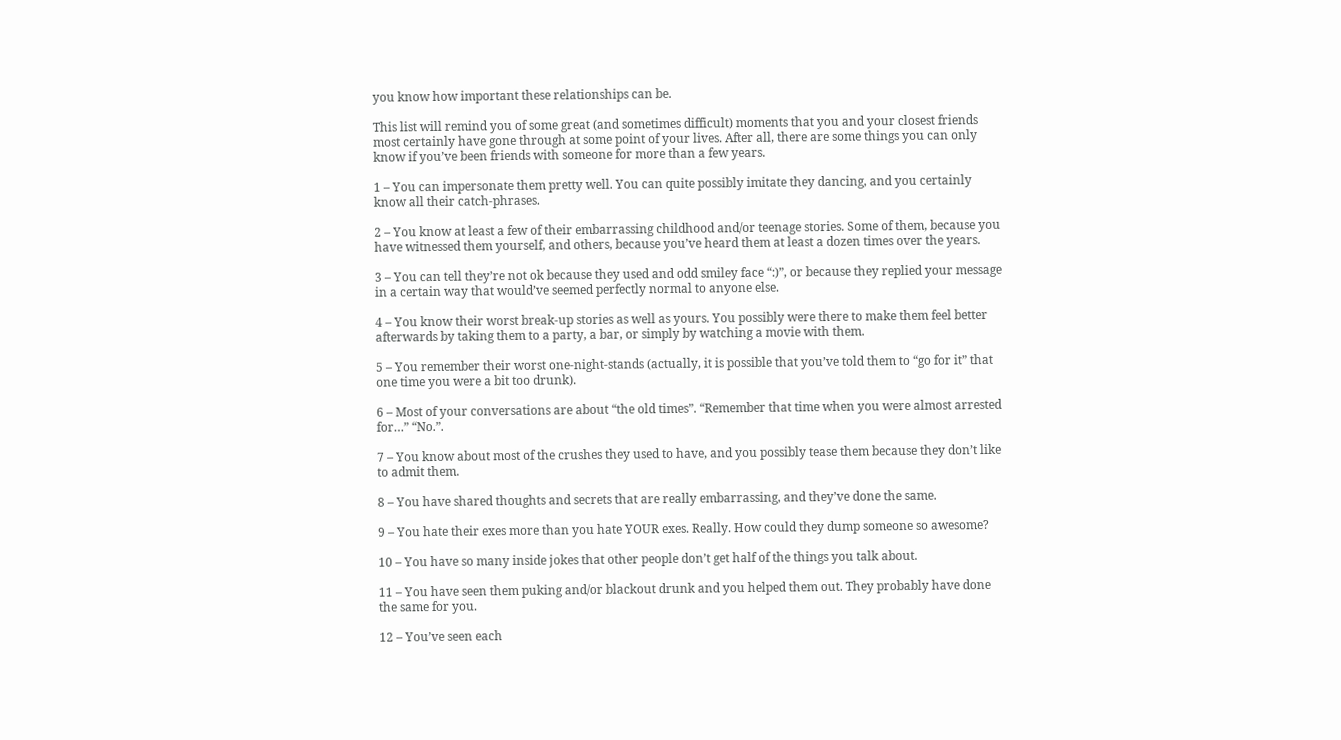you know how important these relationships can be.

This list will remind you of some great (and sometimes difficult) moments that you and your closest friends most certainly have gone through at some point of your lives. After all, there are some things you can only know if you’ve been friends with someone for more than a few years.

1 – You can impersonate them pretty well. You can quite possibly imitate they dancing, and you certainly  know all their catch-phrases.

2 – You know at least a few of their embarrassing childhood and/or teenage stories. Some of them, because you have witnessed them yourself, and others, because you’ve heard them at least a dozen times over the years.

3 – You can tell they’re not ok because they used and odd smiley face “:)”, or because they replied your message in a certain way that would’ve seemed perfectly normal to anyone else.

4 – You know their worst break-up stories as well as yours. You possibly were there to make them feel better afterwards by taking them to a party, a bar, or simply by watching a movie with them.

5 – You remember their worst one-night-stands (actually, it is possible that you’ve told them to “go for it” that one time you were a bit too drunk).

6 – Most of your conversations are about “the old times”. “Remember that time when you were almost arrested for…” “No.”.

7 – You know about most of the crushes they used to have, and you possibly tease them because they don’t like to admit them.

8 – You have shared thoughts and secrets that are really embarrassing, and they’ve done the same.

9 – You hate their exes more than you hate YOUR exes. Really. How could they dump someone so awesome?

10 – You have so many inside jokes that other people don’t get half of the things you talk about.

11 – You have seen them puking and/or blackout drunk and you helped them out. They probably have done the same for you.

12 – You’ve seen each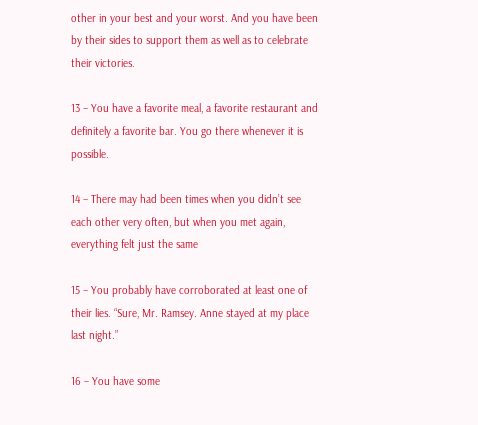other in your best and your worst. And you have been by their sides to support them as well as to celebrate their victories.

13 – You have a favorite meal, a favorite restaurant and definitely a favorite bar. You go there whenever it is possible.

14 – There may had been times when you didn’t see each other very often, but when you met again, everything felt just the same

15 – You probably have corroborated at least one of their lies. “Sure, Mr. Ramsey. Anne stayed at my place last night.”

16 – You have some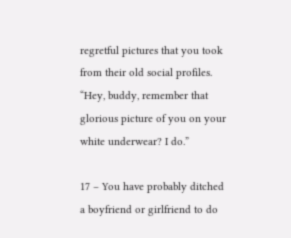regretful pictures that you took from their old social profiles. “Hey, buddy, remember that glorious picture of you on your white underwear? I do.”

17 – You have probably ditched a boyfriend or girlfriend to do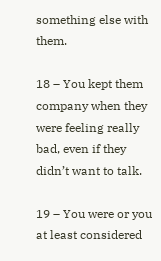something else with them.

18 – You kept them company when they were feeling really bad, even if they didn’t want to talk.

19 – You were or you at least considered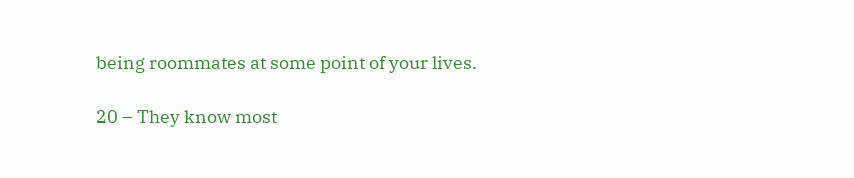being roommates at some point of your lives.

20 – They know most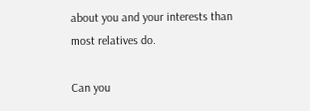about you and your interests than most relatives do.

Can you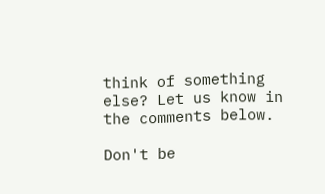think of something else? Let us know in the comments below.

Don't be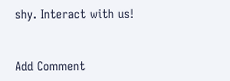shy. Interact with us!


Add Comment